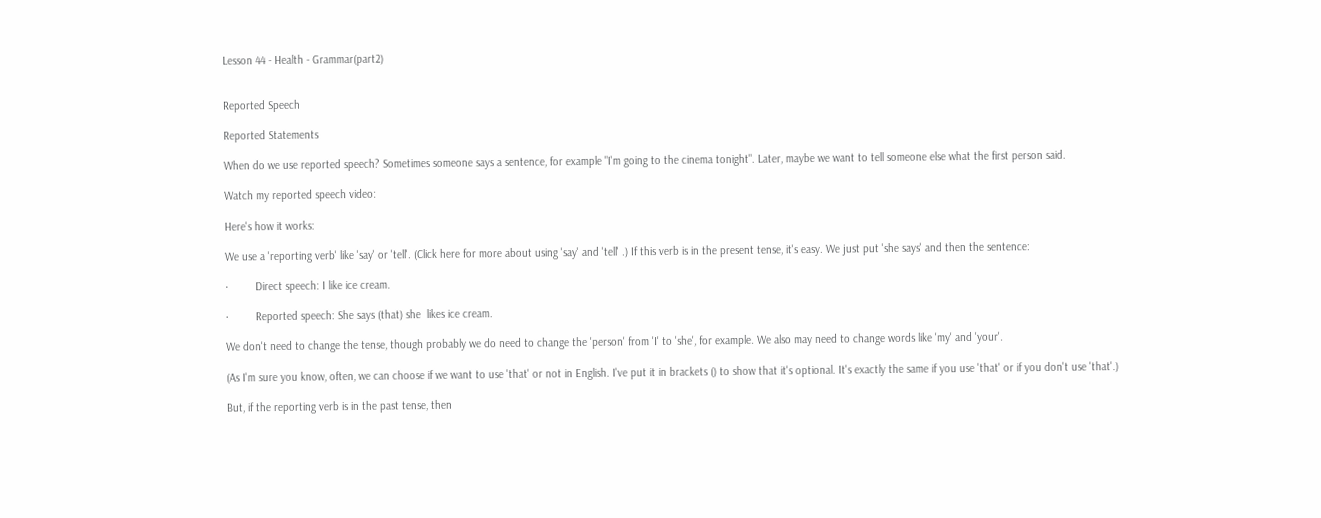Lesson 44 - Health - Grammar(part2)


Reported Speech

Reported Statements

When do we use reported speech? Sometimes someone says a sentence, for example "I'm going to the cinema tonight". Later, maybe we want to tell someone else what the first person said.

Watch my reported speech video:

Here's how it works:

We use a 'reporting verb' like 'say' or 'tell'. (Click here for more about using 'say' and 'tell' .) If this verb is in the present tense, it's easy. We just put 'she says' and then the sentence:

·         Direct speech: I like ice cream.

·         Reported speech: She says (that) she  likes ice cream.

We don't need to change the tense, though probably we do need to change the 'person' from 'I' to 'she', for example. We also may need to change words like 'my' and 'your'.

(As I'm sure you know, often, we can choose if we want to use 'that' or not in English. I've put it in brackets () to show that it's optional. It's exactly the same if you use 'that' or if you don't use 'that'.)

But, if the reporting verb is in the past tense, then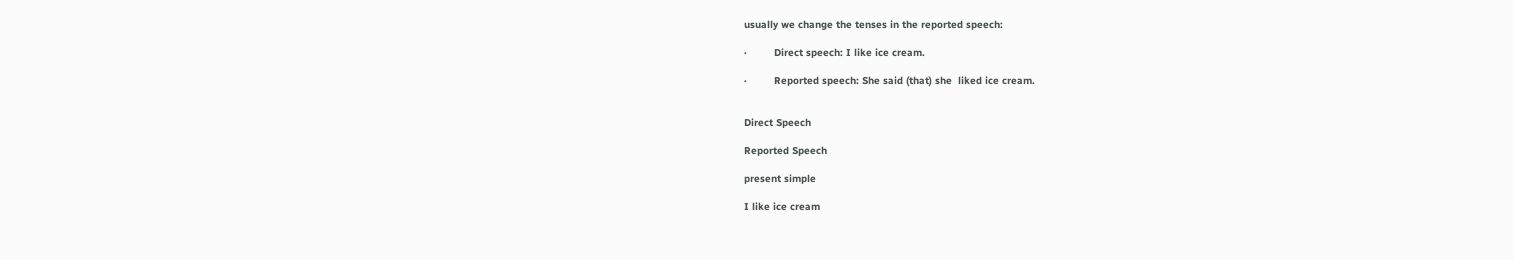usually we change the tenses in the reported speech:

·         Direct speech: I like ice cream.

·         Reported speech: She said (that) she  liked ice cream.


Direct Speech

Reported Speech

present simple

I like ice cream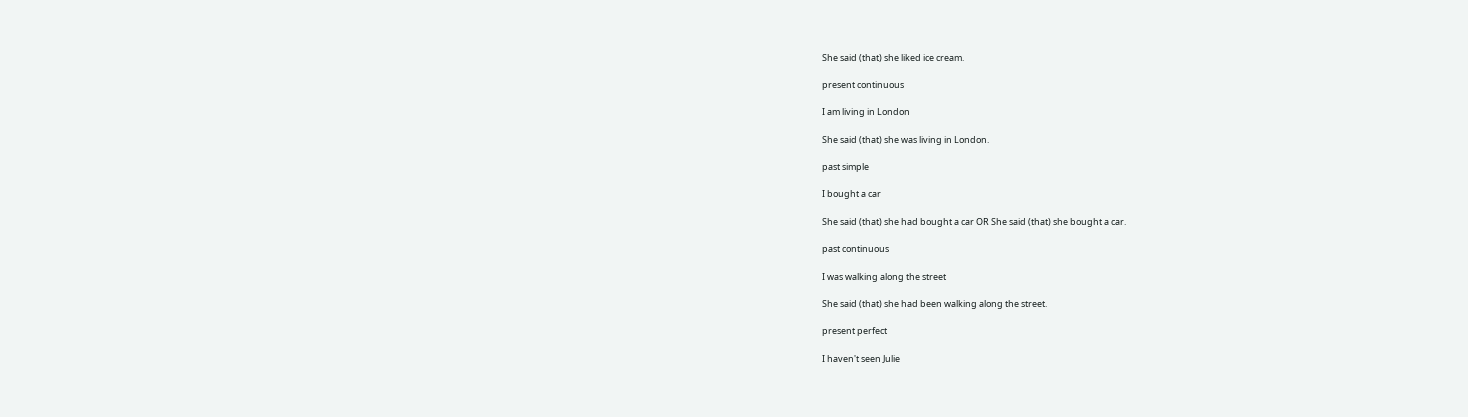She said (that) she liked ice cream.

present continuous

I am living in London

She said (that) she was living in London.

past simple

I bought a car

She said (that) she had bought a car OR She said (that) she bought a car.

past continuous

I was walking along the street

She said (that) she had been walking along the street.

present perfect

I haven't seen Julie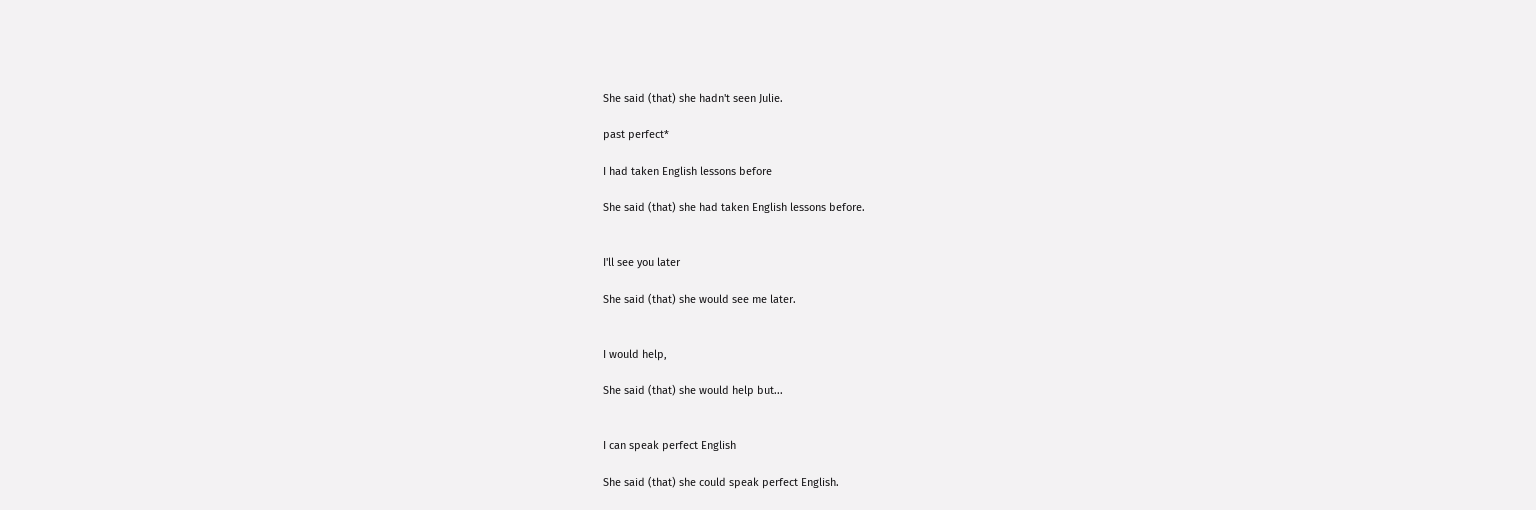She said (that) she hadn't seen Julie.

past perfect*

I had taken English lessons before

She said (that) she had taken English lessons before.


I'll see you later

She said (that) she would see me later.


I would help,

She said (that) she would help but...


I can speak perfect English

She said (that) she could speak perfect English.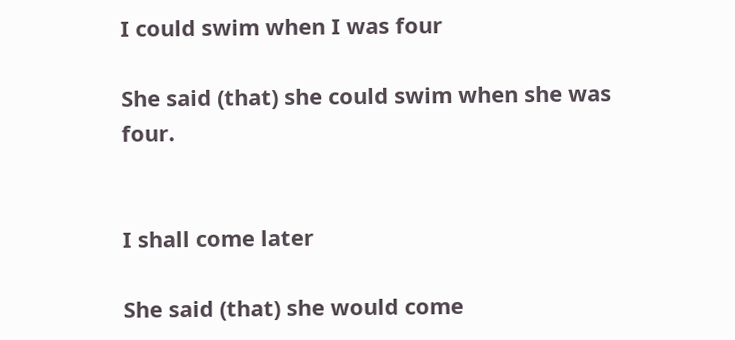I could swim when I was four

She said (that) she could swim when she was four.


I shall come later

She said (that) she would come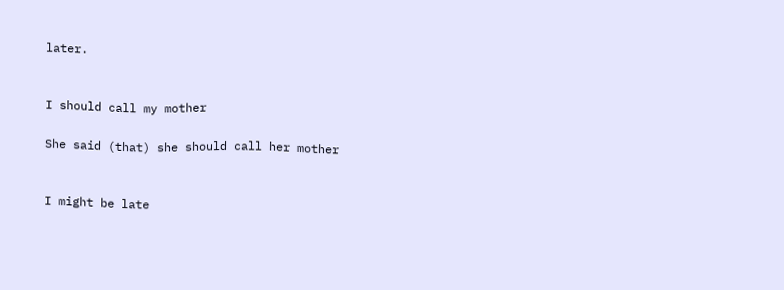later.


I should call my mother

She said (that) she should call her mother


I might be late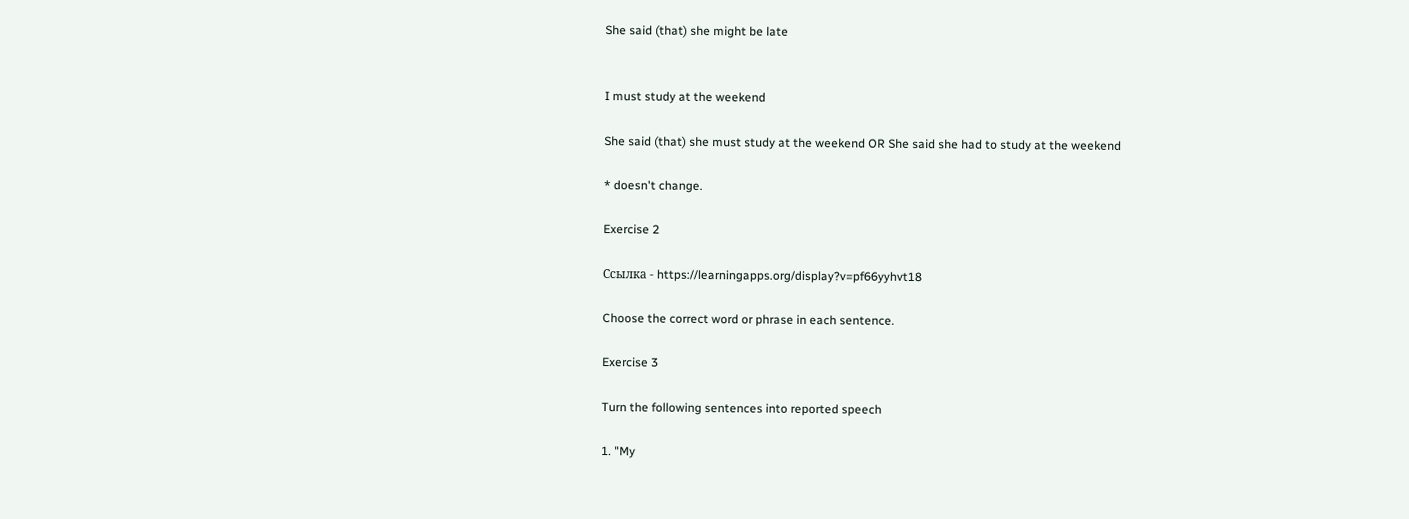She said (that) she might be late


I must study at the weekend

She said (that) she must study at the weekend OR She said she had to study at the weekend

* doesn't change.

Exercise 2

Cсылка - https://learningapps.org/display?v=pf66yyhvt18

Choose the correct word or phrase in each sentence.

Exercise 3

Turn the following sentences into reported speech

1. "My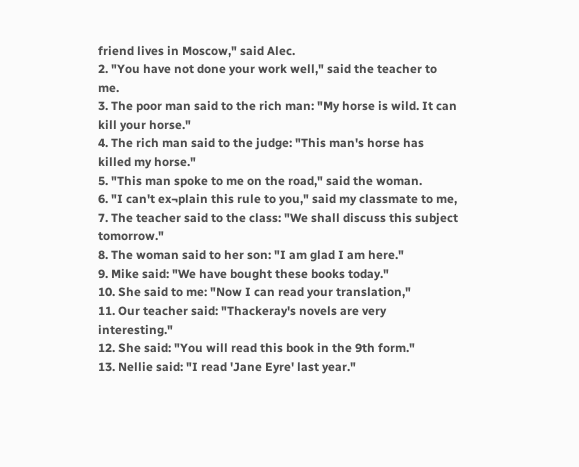friend lives in Moscow," said Alec.
2. "You have not done your work well," said the teacher to me.
3. The poor man said to the rich man: "My horse is wild. It can kill your horse."
4. The rich man said to the judge: "This man's horse has killed my horse."
5. "This man spoke to me on the road," said the woman.
6. "I can't ex¬plain this rule to you," said my classmate to me,
7. The teacher said to the class: "We shall discuss this subject tomorrow."
8. The woman said to her son: "I am glad I am here."
9. Mike said: "We have bought these books today."
10. She said to me: "Now I can read your translation,"
11. Our teacher said: "Thackeray's novels are very interesting."
12. She said: "You will read this book in the 9th form."
13. Nellie said: "I read 'Jane Eyre' last year."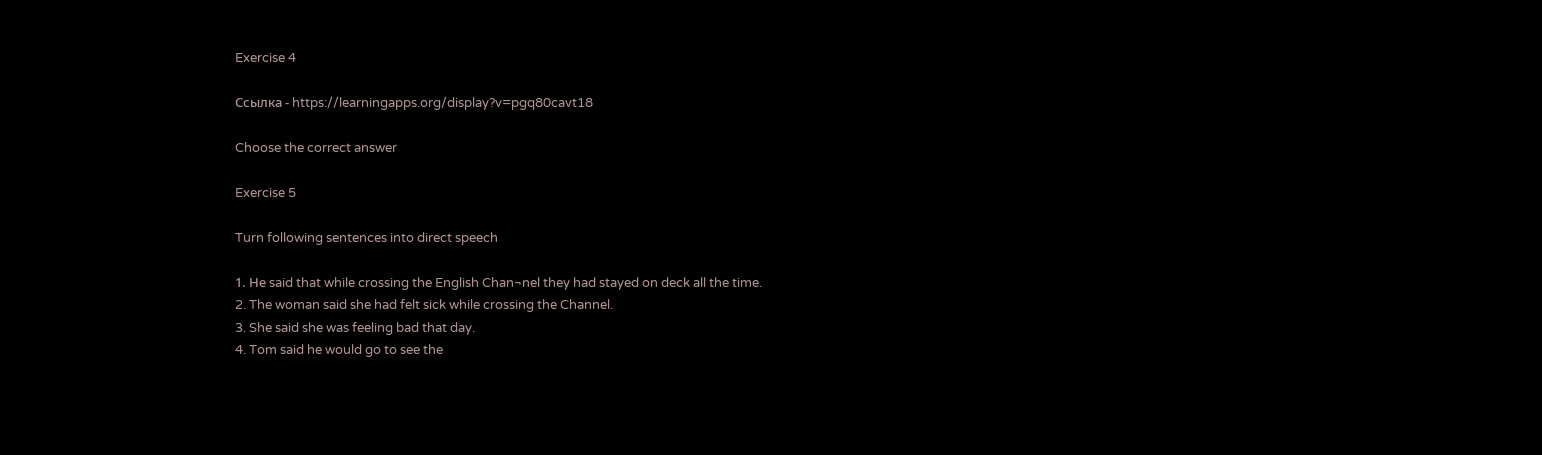Exercise 4

Ссылка - https://learningapps.org/display?v=pgq80cavt18

Choose the correct answer

Exercise 5

Turn following sentences into direct speech

1. Не said that while crossing the English Chan¬nel they had stayed on deck all the time.
2. The woman said she had felt sick while crossing the Channel.
3. She said she was feeling bad that day.
4. Tom said he would go to see the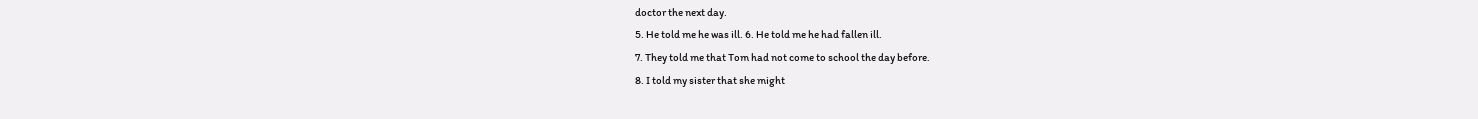doctor the next day.
5. He told me he was ill. 6. He told me he had fallen ill.
7. They told me that Tom had not come to school the day before.
8. I told my sister that she might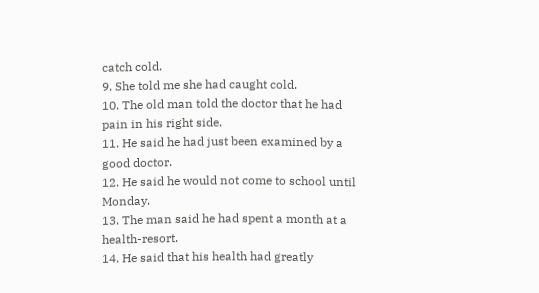catch cold.
9. She told me she had caught cold.
10. The old man told the doctor that he had pain in his right side.
11. He said he had just been examined by a good doctor.
12. He said he would not come to school until Monday.
13. The man said he had spent a month at a health-resort.
14. He said that his health had greatly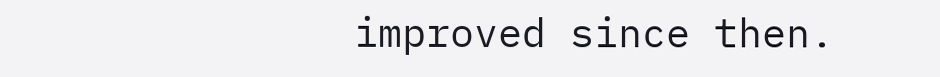improved since then.